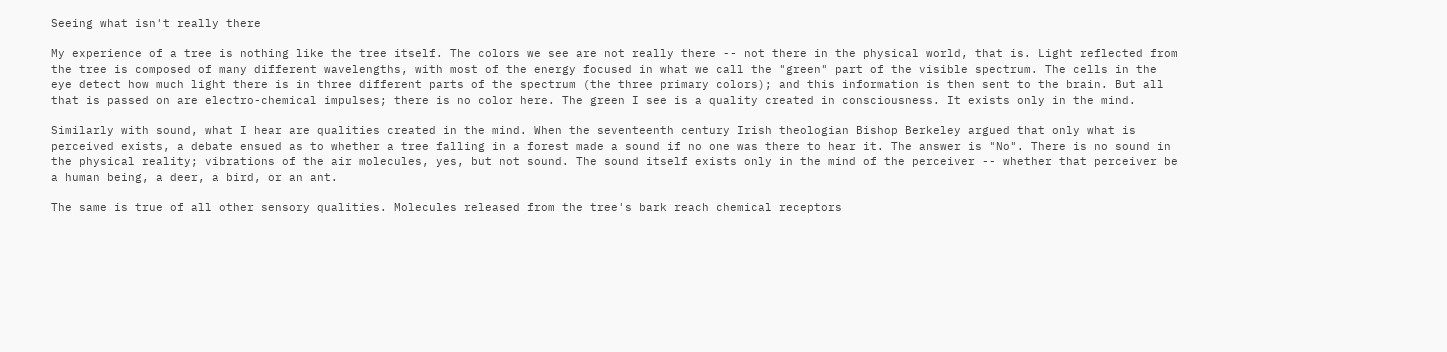Seeing what isn't really there

My experience of a tree is nothing like the tree itself. The colors we see are not really there -- not there in the physical world, that is. Light reflected from the tree is composed of many different wavelengths, with most of the energy focused in what we call the "green" part of the visible spectrum. The cells in the eye detect how much light there is in three different parts of the spectrum (the three primary colors); and this information is then sent to the brain. But all that is passed on are electro-chemical impulses; there is no color here. The green I see is a quality created in consciousness. It exists only in the mind.

Similarly with sound, what I hear are qualities created in the mind. When the seventeenth century Irish theologian Bishop Berkeley argued that only what is perceived exists, a debate ensued as to whether a tree falling in a forest made a sound if no one was there to hear it. The answer is "No". There is no sound in the physical reality; vibrations of the air molecules, yes, but not sound. The sound itself exists only in the mind of the perceiver -- whether that perceiver be a human being, a deer, a bird, or an ant.

The same is true of all other sensory qualities. Molecules released from the tree's bark reach chemical receptors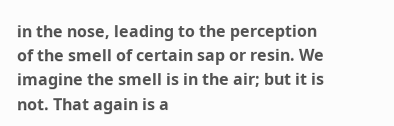in the nose, leading to the perception of the smell of certain sap or resin. We imagine the smell is in the air; but it is not. That again is a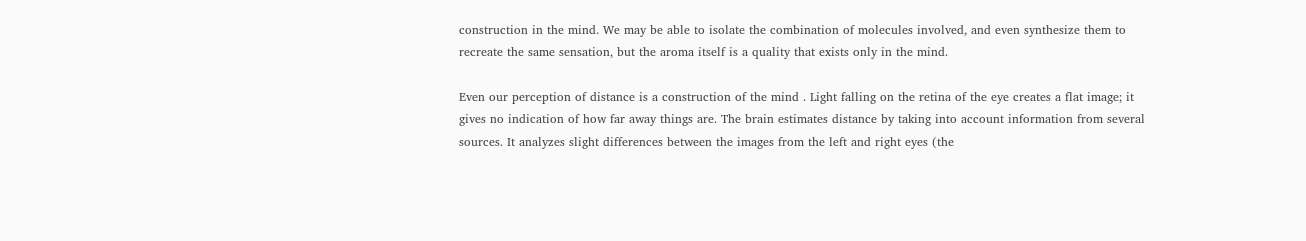construction in the mind. We may be able to isolate the combination of molecules involved, and even synthesize them to recreate the same sensation, but the aroma itself is a quality that exists only in the mind.

Even our perception of distance is a construction of the mind . Light falling on the retina of the eye creates a flat image; it gives no indication of how far away things are. The brain estimates distance by taking into account information from several sources. It analyzes slight differences between the images from the left and right eyes (the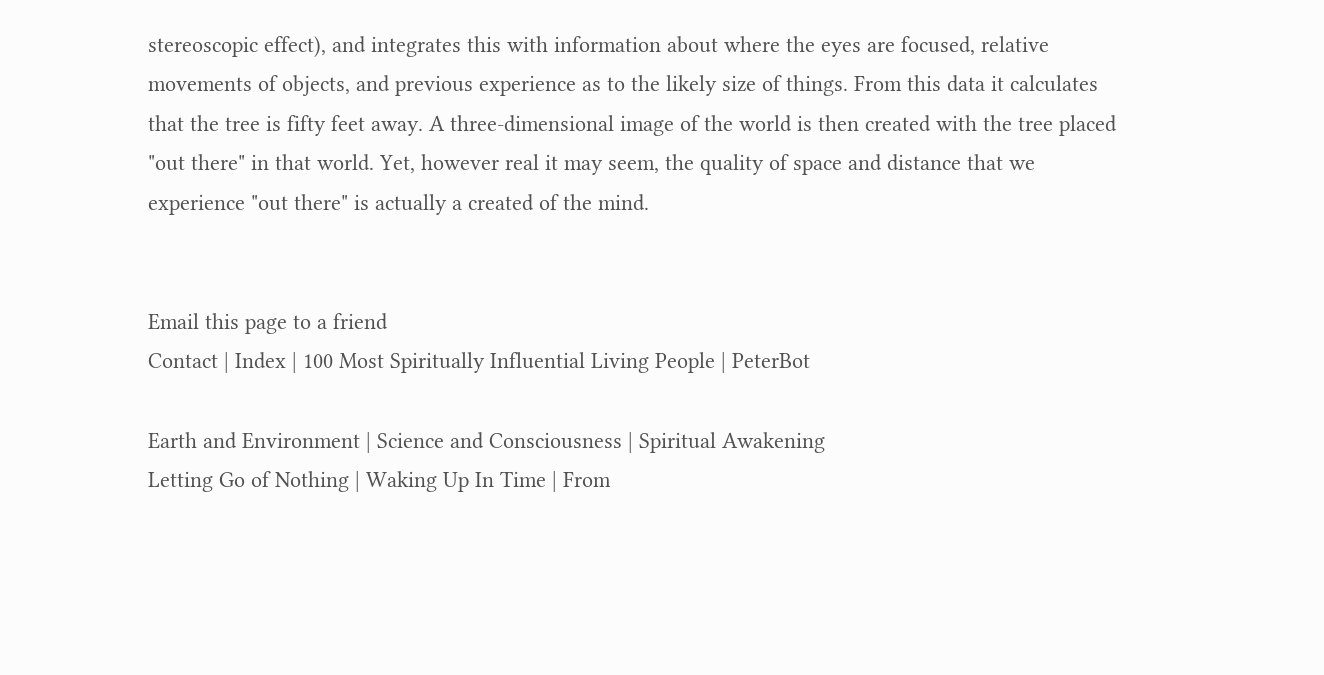stereoscopic effect), and integrates this with information about where the eyes are focused, relative movements of objects, and previous experience as to the likely size of things. From this data it calculates that the tree is fifty feet away. A three-dimensional image of the world is then created with the tree placed "out there" in that world. Yet, however real it may seem, the quality of space and distance that we experience "out there" is actually a created of the mind.


Email this page to a friend
Contact | Index | 100 Most Spiritually Influential Living People | PeterBot

Earth and Environment | Science and Consciousness | Spiritual Awakening
Letting Go of Nothing | Waking Up In Time | From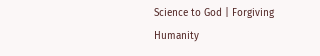Science to God | Forgiving Humanity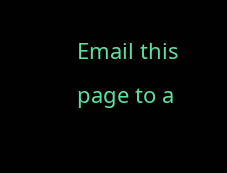Email this page to a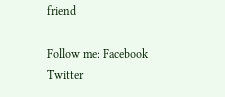friend

Follow me: Facebook Twitter